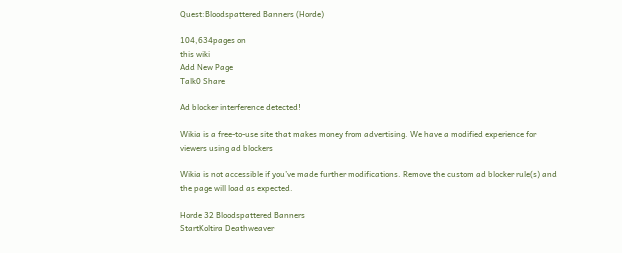Quest:Bloodspattered Banners (Horde)

104,634pages on
this wiki
Add New Page
Talk0 Share

Ad blocker interference detected!

Wikia is a free-to-use site that makes money from advertising. We have a modified experience for viewers using ad blockers

Wikia is not accessible if you’ve made further modifications. Remove the custom ad blocker rule(s) and the page will load as expected.

Horde 32 Bloodspattered Banners
StartKoltira Deathweaver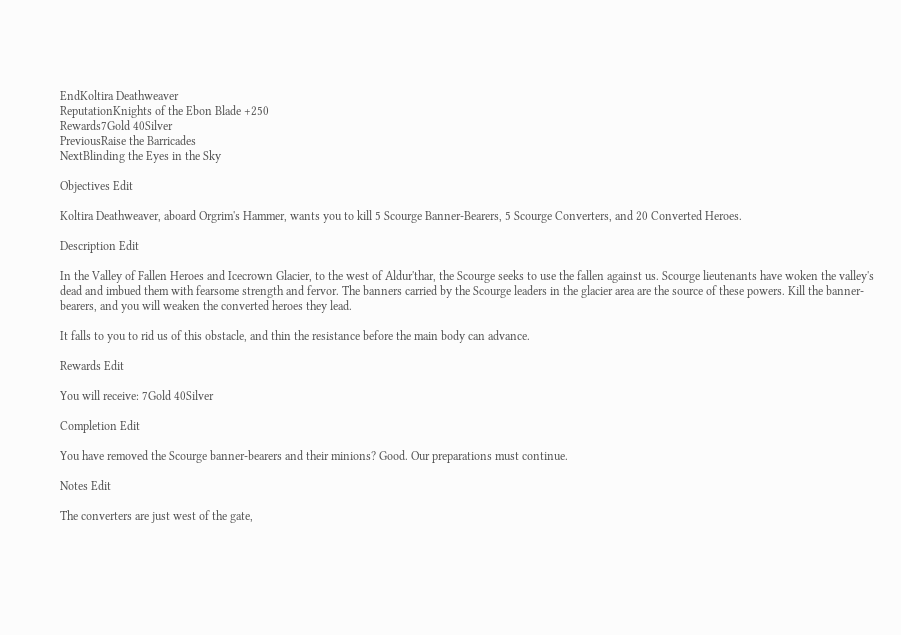EndKoltira Deathweaver
ReputationKnights of the Ebon Blade +250
Rewards7Gold 40Silver
PreviousRaise the Barricades
NextBlinding the Eyes in the Sky

Objectives Edit

Koltira Deathweaver, aboard Orgrim's Hammer, wants you to kill 5 Scourge Banner-Bearers, 5 Scourge Converters, and 20 Converted Heroes.

Description Edit

In the Valley of Fallen Heroes and Icecrown Glacier, to the west of Aldur'thar, the Scourge seeks to use the fallen against us. Scourge lieutenants have woken the valley's dead and imbued them with fearsome strength and fervor. The banners carried by the Scourge leaders in the glacier area are the source of these powers. Kill the banner-bearers, and you will weaken the converted heroes they lead.

It falls to you to rid us of this obstacle, and thin the resistance before the main body can advance.

Rewards Edit

You will receive: 7Gold 40Silver

Completion Edit

You have removed the Scourge banner-bearers and their minions? Good. Our preparations must continue.

Notes Edit

The converters are just west of the gate,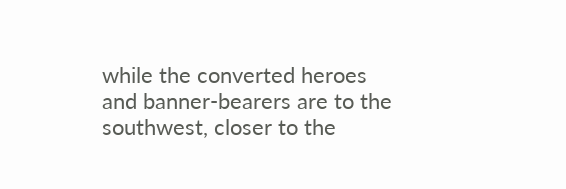while the converted heroes and banner-bearers are to the southwest, closer to the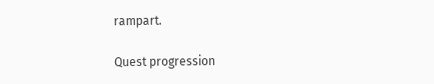rampart.

Quest progression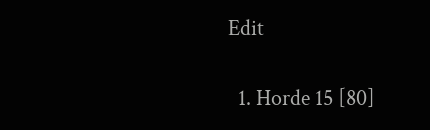Edit

  1. Horde 15 [80]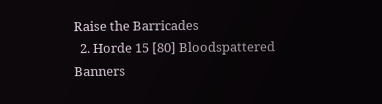Raise the Barricades
  2. Horde 15 [80] Bloodspattered Banners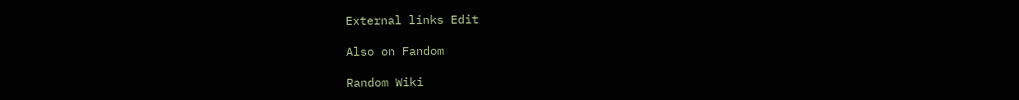External links Edit

Also on Fandom

Random Wiki